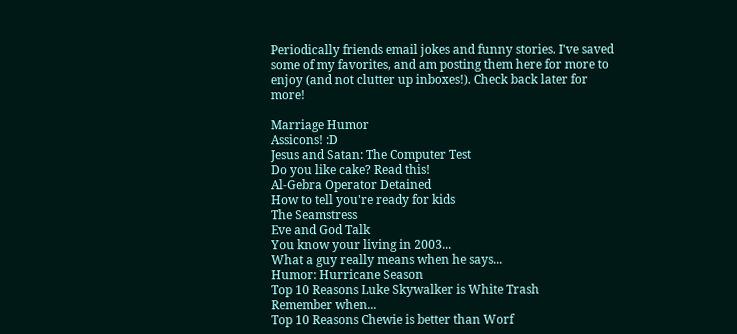Periodically friends email jokes and funny stories. I've saved some of my favorites, and am posting them here for more to enjoy (and not clutter up inboxes!). Check back later for more!

Marriage Humor
Assicons! :D
Jesus and Satan: The Computer Test
Do you like cake? Read this!
Al-Gebra Operator Detained
How to tell you're ready for kids
The Seamstress
Eve and God Talk
You know your living in 2003...
What a guy really means when he says...
Humor: Hurricane Season
Top 10 Reasons Luke Skywalker is White Trash
Remember when...
Top 10 Reasons Chewie is better than Worf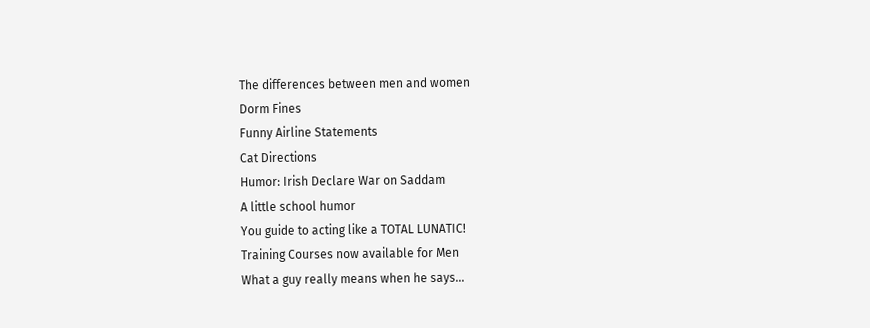The differences between men and women
Dorm Fines
Funny Airline Statements
Cat Directions
Humor: Irish Declare War on Saddam
A little school humor
You guide to acting like a TOTAL LUNATIC!
Training Courses now available for Men
What a guy really means when he says...